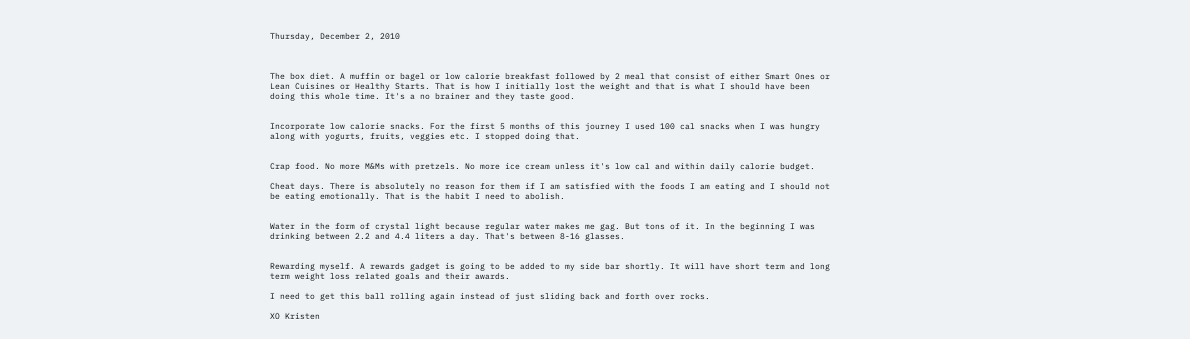Thursday, December 2, 2010



The box diet. A muffin or bagel or low calorie breakfast followed by 2 meal that consist of either Smart Ones or Lean Cuisines or Healthy Starts. That is how I initially lost the weight and that is what I should have been doing this whole time. It's a no brainer and they taste good.


Incorporate low calorie snacks. For the first 5 months of this journey I used 100 cal snacks when I was hungry along with yogurts, fruits, veggies etc. I stopped doing that.


Crap food. No more M&Ms with pretzels. No more ice cream unless it's low cal and within daily calorie budget.

Cheat days. There is absolutely no reason for them if I am satisfied with the foods I am eating and I should not be eating emotionally. That is the habit I need to abolish.


Water in the form of crystal light because regular water makes me gag. But tons of it. In the beginning I was drinking between 2.2 and 4.4 liters a day. That's between 8-16 glasses.


Rewarding myself. A rewards gadget is going to be added to my side bar shortly. It will have short term and long term weight loss related goals and their awards.

I need to get this ball rolling again instead of just sliding back and forth over rocks.

XO Kristen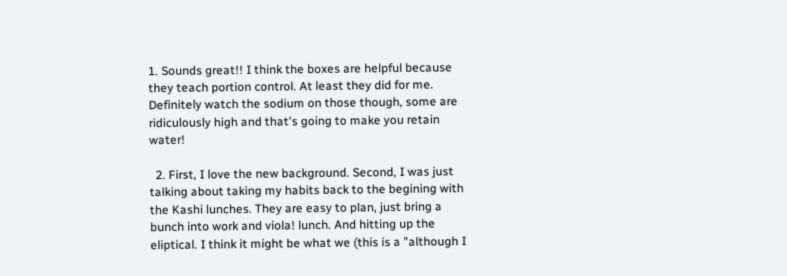1. Sounds great!! I think the boxes are helpful because they teach portion control. At least they did for me. Definitely watch the sodium on those though, some are ridiculously high and that's going to make you retain water!

  2. First, I love the new background. Second, I was just talking about taking my habits back to the begining with the Kashi lunches. They are easy to plan, just bring a bunch into work and viola! lunch. And hitting up the eliptical. I think it might be what we (this is a "although I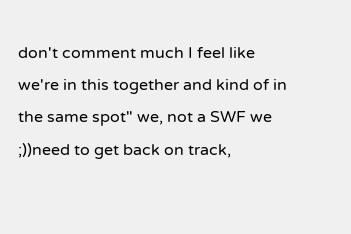don't comment much I feel like we're in this together and kind of in the same spot" we, not a SWF we ;))need to get back on track,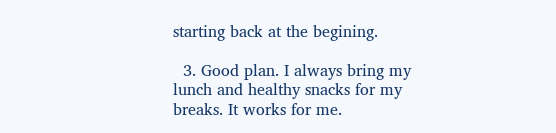starting back at the begining.

  3. Good plan. I always bring my lunch and healthy snacks for my breaks. It works for me.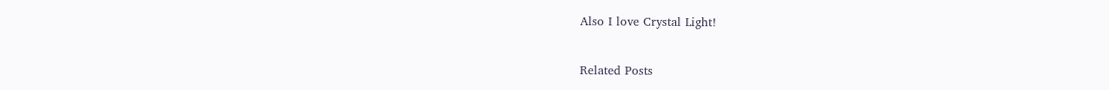Also I love Crystal Light!


Related Posts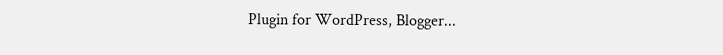Plugin for WordPress, Blogger...